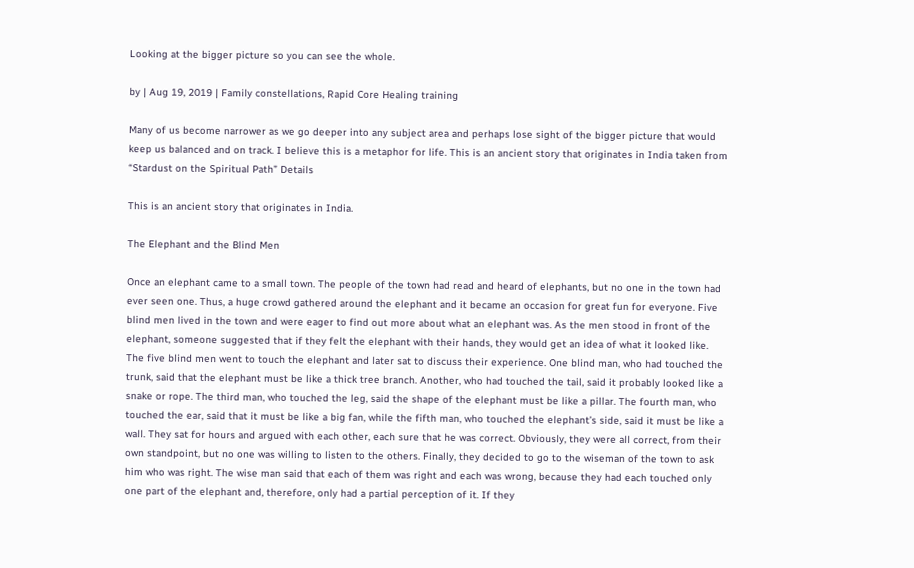Looking at the bigger picture so you can see the whole.

by | Aug 19, 2019 | Family constellations, Rapid Core Healing training

Many of us become narrower as we go deeper into any subject area and perhaps lose sight of the bigger picture that would keep us balanced and on track. I believe this is a metaphor for life. This is an ancient story that originates in India taken from “Stardust on the Spiritual Path” Details

This is an ancient story that originates in India.

The Elephant and the Blind Men

Once an elephant came to a small town. The people of the town had read and heard of elephants, but no one in the town had ever seen one. Thus, a huge crowd gathered around the elephant and it became an occasion for great fun for everyone. Five blind men lived in the town and were eager to find out more about what an elephant was. As the men stood in front of the elephant, someone suggested that if they felt the elephant with their hands, they would get an idea of what it looked like. The five blind men went to touch the elephant and later sat to discuss their experience. One blind man, who had touched the trunk, said that the elephant must be like a thick tree branch. Another, who had touched the tail, said it probably looked like a snake or rope. The third man, who touched the leg, said the shape of the elephant must be like a pillar. The fourth man, who touched the ear, said that it must be like a big fan, while the fifth man, who touched the elephant’s side, said it must be like a wall. They sat for hours and argued with each other, each sure that he was correct. Obviously, they were all correct, from their own standpoint, but no one was willing to listen to the others. Finally, they decided to go to the wiseman of the town to ask him who was right. The wise man said that each of them was right and each was wrong, because they had each touched only one part of the elephant and, therefore, only had a partial perception of it. If they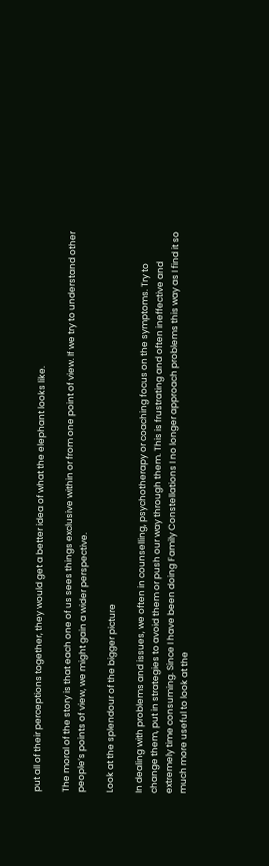put all of their perceptions together, they would get a better idea of what the elephant looks like.

The moral of the story is that each one of us sees things exclusive within or from one point of view. If we try to understand other people’s points of view, we might gain a wider perspective.

Look at the splendour of the bigger picture

In dealing with problems and issues, we often in counselling, psychotherapy or coaching focus on the symptoms. Try to change them, put in strategies to avoid them or push our way through them. This is frustrating and often ineffective and extremely time consuming. Since I have been doing Family Constellations I no longer approach problems this way as I find it so much more useful to look at the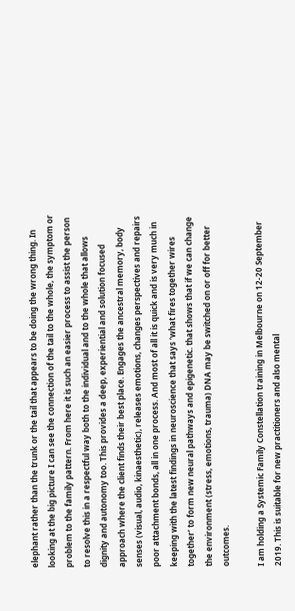elephant rather than the trunk or the tail that appears to be doing the wrong thing. In looking at the big picture I can see the connection of the tail to the whole, the symptom or problem to the family pattern. From here it is such an easier process to assist the person to resolve this in a respectful way both to the individual and to the whole that allows dignity and autonomy too. This provides a deep, experiential and solution focused approach where the client finds their best place. Engages the ancestral memory, body senses (visual, audio, kinaesthetic), releases emotions, changes perspectives and repairs poor attachment bonds, all in one process. And most of all it is quick and is very much in keeping with the latest findings in neuroscience that says ‘what fires together wires together’ to form new neural pathways and epigenetic. that shows that if we can change the environment (stress, emotions, trauma) DNA may be switched on or off for better outcomes.

I am holding a Systemic Family Constellation training in Melbourne on 12-20 September 2019. This is suitable for new practitioners and also mental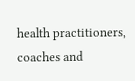health practitioners, coaches and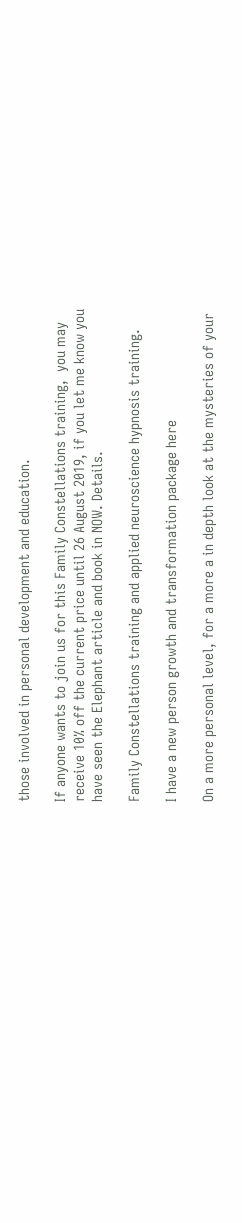those involved in personal development and education.

If anyone wants to join us for this Family Constellations training,  you may receive 10% off the current price until 26 August 2019, if you let me know you have seen the Elephant article and book in NOW. Details.

Family Constellations training and applied neuroscience hypnosis training.

I have a new person growth and transformation package here

On a more personal level, for a more a in depth look at the mysteries of your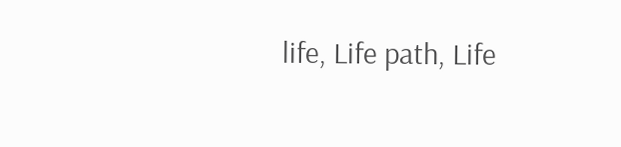life, Life path, Life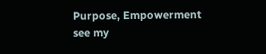Purpose, Empowerment see my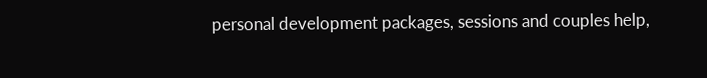personal development packages, sessions and couples help,